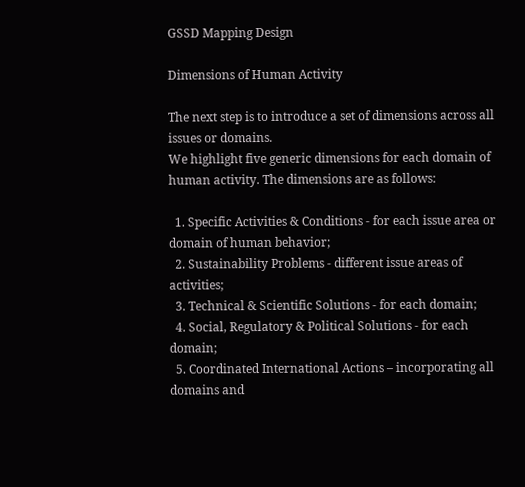GSSD Mapping Design

Dimensions of Human Activity

The next step is to introduce a set of dimensions across all issues or domains.
We highlight five generic dimensions for each domain of human activity. The dimensions are as follows:

  1. Specific Activities & Conditions - for each issue area or domain of human behavior;
  2. Sustainability Problems - different issue areas of activities;
  3. Technical & Scientific Solutions - for each domain;
  4. Social, Regulatory & Political Solutions - for each domain;
  5. Coordinated International Actions – incorporating all domains and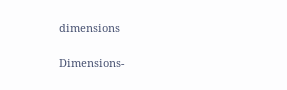dimensions

Dimensions-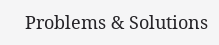Problems & Solutions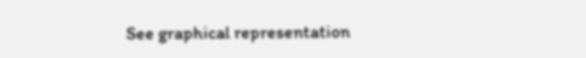See graphical representation